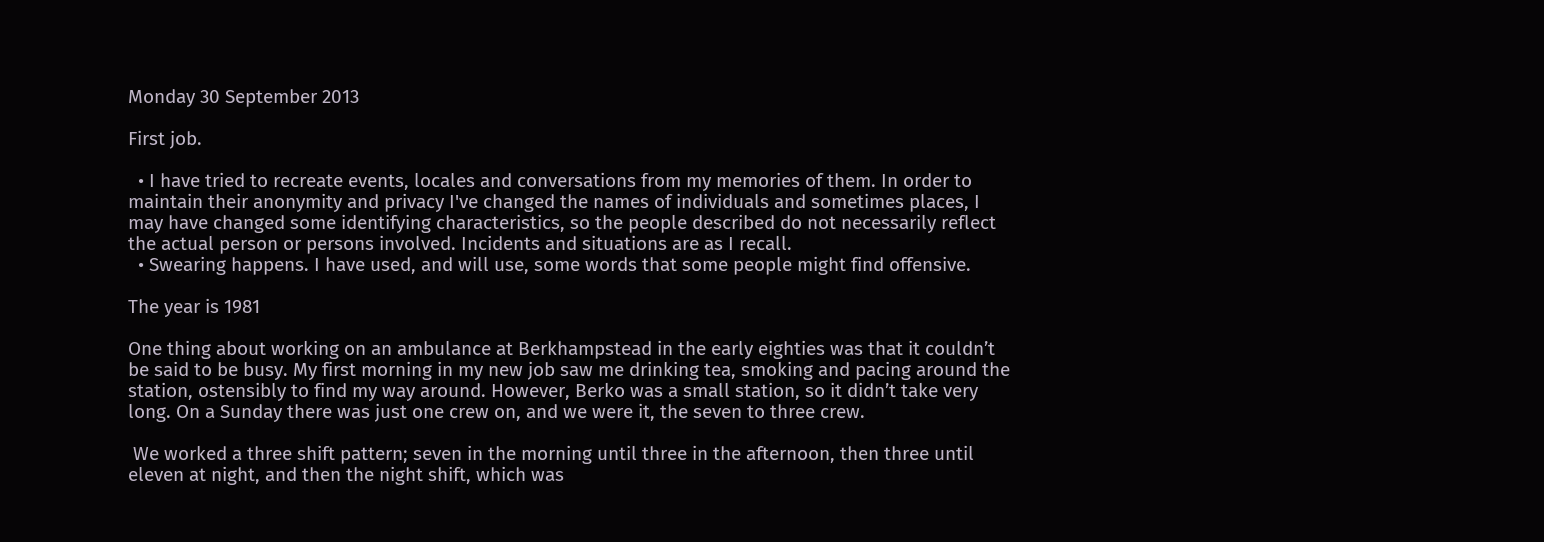Monday 30 September 2013

First job.

  • I have tried to recreate events, locales and conversations from my memories of them. In order to maintain their anonymity and privacy I've changed the names of individuals and sometimes places, I may have changed some identifying characteristics, so the people described do not necessarily reflect the actual person or persons involved. Incidents and situations are as I recall.
  • Swearing happens. I have used, and will use, some words that some people might find offensive.

The year is 1981

One thing about working on an ambulance at Berkhampstead in the early eighties was that it couldn’t be said to be busy. My first morning in my new job saw me drinking tea, smoking and pacing around the station, ostensibly to find my way around. However, Berko was a small station, so it didn’t take very long. On a Sunday there was just one crew on, and we were it, the seven to three crew.

 We worked a three shift pattern; seven in the morning until three in the afternoon, then three until eleven at night, and then the night shift, which was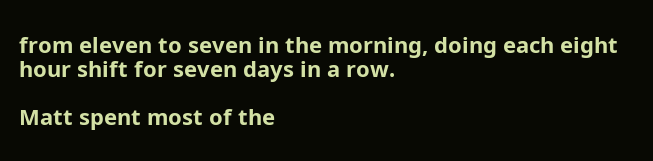from eleven to seven in the morning, doing each eight hour shift for seven days in a row.

Matt spent most of the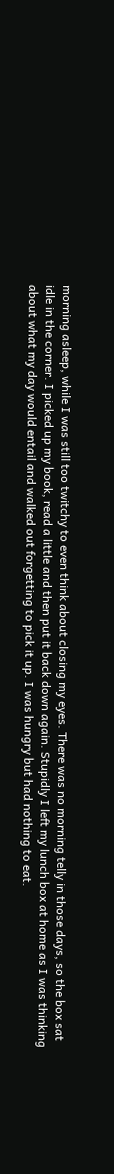morning asleep, while I was still too twitchy to even think about closing my eyes. There was no morning telly in those days, so the box sat idle in the corner. I picked up my book, read a little and then put it back down again. Stupidly I left my lunch box at home as I was thinking about what my day would entail and walked out forgetting to pick it up. I was hungry but had nothing to eat.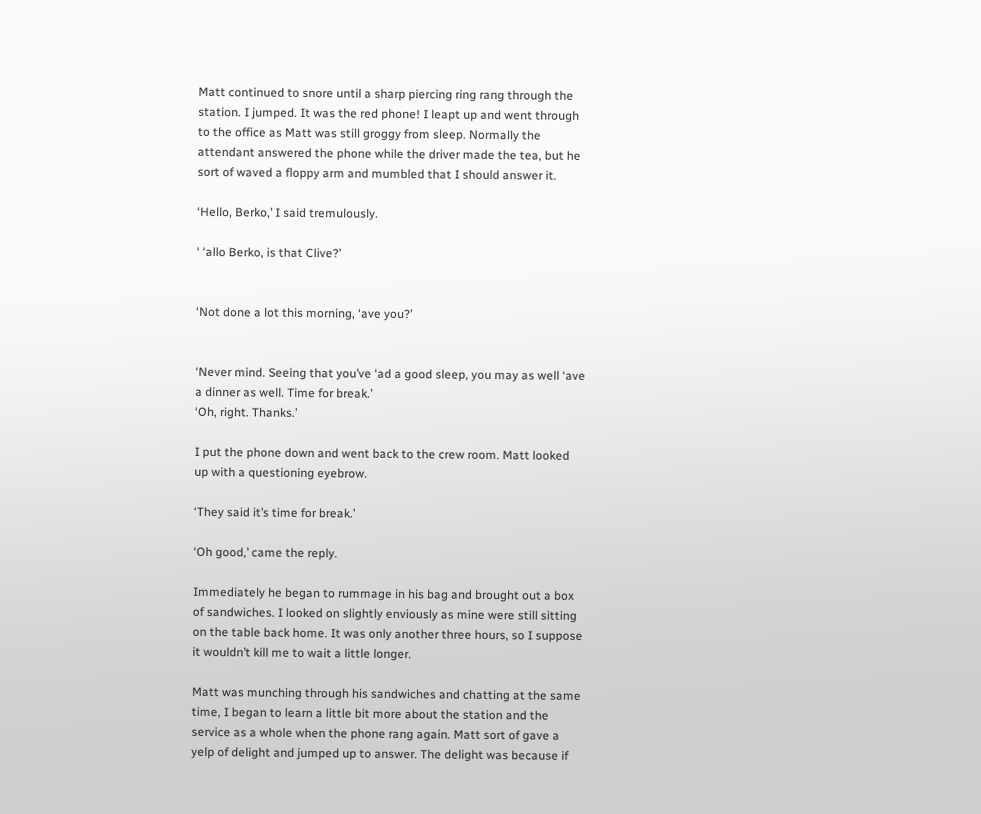Matt continued to snore until a sharp piercing ring rang through the station. I jumped. It was the red phone! I leapt up and went through to the office as Matt was still groggy from sleep. Normally the attendant answered the phone while the driver made the tea, but he sort of waved a floppy arm and mumbled that I should answer it.

‘Hello, Berko,’ I said tremulously.

‘ ‘allo Berko, is that Clive?’


‘Not done a lot this morning, ‘ave you?’


‘Never mind. Seeing that you’ve ‘ad a good sleep, you may as well ‘ave a dinner as well. Time for break.’
‘Oh, right. Thanks.’

I put the phone down and went back to the crew room. Matt looked up with a questioning eyebrow.

‘They said it’s time for break.’

‘Oh good,’ came the reply.

Immediately he began to rummage in his bag and brought out a box of sandwiches. I looked on slightly enviously as mine were still sitting on the table back home. It was only another three hours, so I suppose it wouldn’t kill me to wait a little longer.

Matt was munching through his sandwiches and chatting at the same time, I began to learn a little bit more about the station and the service as a whole when the phone rang again. Matt sort of gave a yelp of delight and jumped up to answer. The delight was because if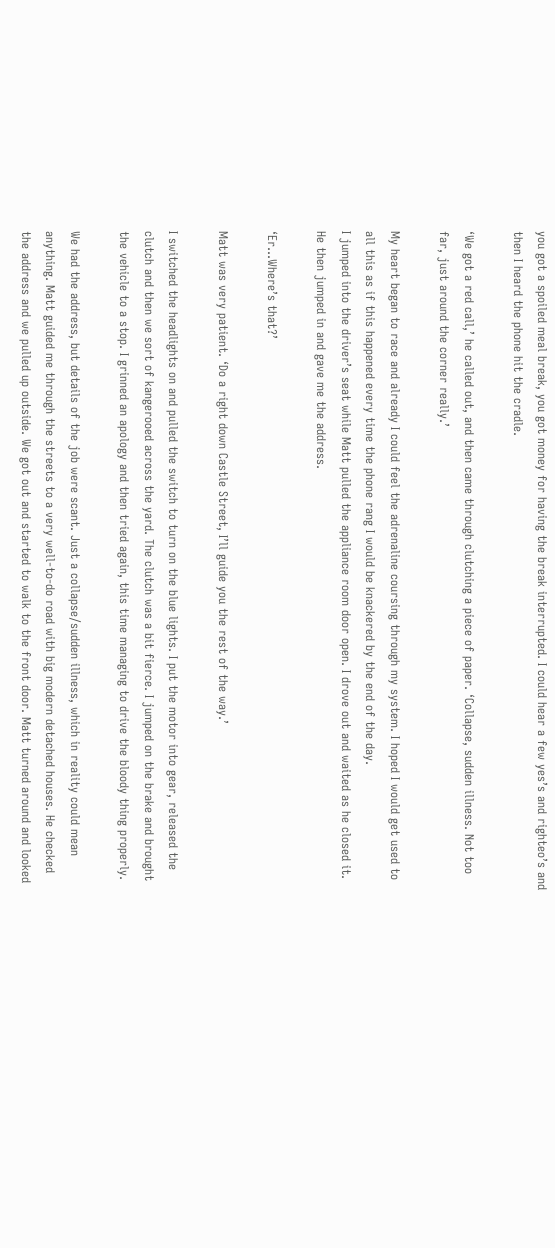you got a spoiled meal break, you got money for having the break interrupted. I could hear a few yes’s and righteo’s and then I heard the phone hit the cradle.

‘We got a red call,’ he called out, and then came through clutching a piece of paper. ‘Collapse, sudden illness. Not too far, just around the corner really.’

My heart began to race and already I could feel the adrenaline coursing through my system. I hoped I would get used to all this as if this happened every time the phone rang I would be knackered by the end of the day.
I jumped into the driver’s seat while Matt pulled the appliance room door open. I drove out and waited as he closed it. He then jumped in and gave me the address.

‘Er...Where’s that?’

Matt was very patient. ‘Do a right down Castle Street, I’ll guide you the rest of the way.’

I switched the headlights on and pulled the switch to turn on the blue lights. I put the motor into gear, released the clutch and then we sort of kangerooed across the yard. The clutch was a bit fierce. I jumped on the brake and brought the vehicle to a stop. I grinned an apology and then tried again, this time managing to drive the bloody thing properly.

We had the address, but details of the job were scant. Just a collapse/sudden illness, which in reality could mean anything. Matt guided me through the streets to a very well-to-do road with big modern detached houses. He checked the address and we pulled up outside. We got out and started to walk to the front door. Matt turned around and looked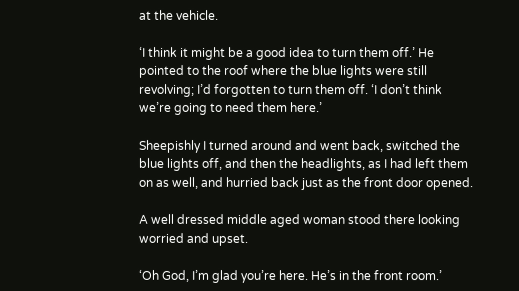at the vehicle.

‘I think it might be a good idea to turn them off.’ He pointed to the roof where the blue lights were still revolving; I’d forgotten to turn them off. ‘I don’t think we’re going to need them here.’

Sheepishly I turned around and went back, switched the blue lights off, and then the headlights, as I had left them on as well, and hurried back just as the front door opened.

A well dressed middle aged woman stood there looking worried and upset.

‘Oh God, I’m glad you’re here. He’s in the front room.’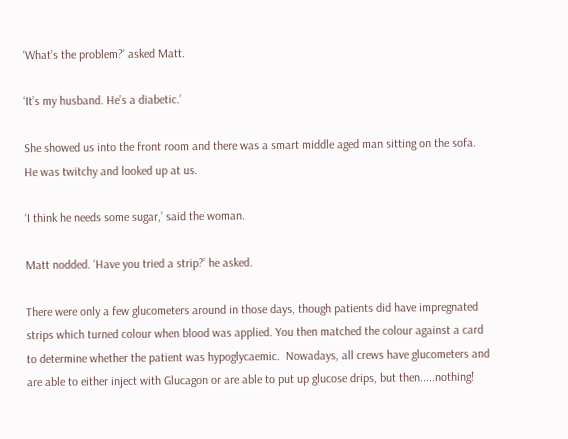‘What’s the problem?’ asked Matt.

‘It’s my husband. He’s a diabetic.’

She showed us into the front room and there was a smart middle aged man sitting on the sofa. He was twitchy and looked up at us.

‘I think he needs some sugar,’ said the woman.

Matt nodded. ‘Have you tried a strip?’ he asked.

There were only a few glucometers around in those days, though patients did have impregnated strips which turned colour when blood was applied. You then matched the colour against a card to determine whether the patient was hypoglycaemic.  Nowadays, all crews have glucometers and are able to either inject with Glucagon or are able to put up glucose drips, but then.....nothing!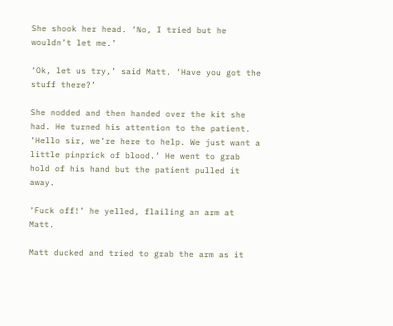She shook her head. ‘No, I tried but he wouldn’t let me.’

‘Ok, let us try,’ said Matt. ‘Have you got the stuff there?’

She nodded and then handed over the kit she had. He turned his attention to the patient. ‘Hello sir, we’re here to help. We just want a little pinprick of blood.’ He went to grab hold of his hand but the patient pulled it away.

‘Fuck off!’ he yelled, flailing an arm at Matt.

Matt ducked and tried to grab the arm as it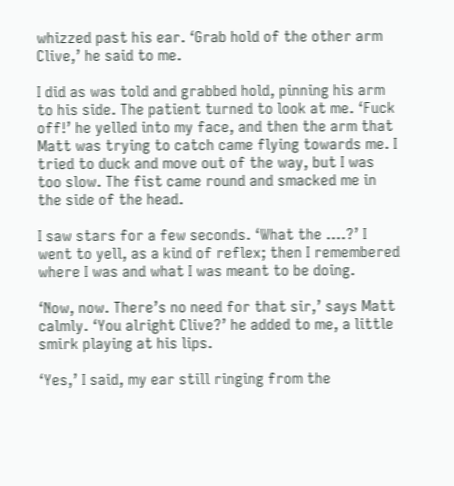whizzed past his ear. ‘Grab hold of the other arm Clive,’ he said to me.

I did as was told and grabbed hold, pinning his arm to his side. The patient turned to look at me. ‘Fuck off!’ he yelled into my face, and then the arm that Matt was trying to catch came flying towards me. I tried to duck and move out of the way, but I was too slow. The fist came round and smacked me in the side of the head.

I saw stars for a few seconds. ‘What the ....?’ I went to yell, as a kind of reflex; then I remembered where I was and what I was meant to be doing.

‘Now, now. There’s no need for that sir,’ says Matt calmly. ‘You alright Clive?’ he added to me, a little smirk playing at his lips.

‘Yes,’ I said, my ear still ringing from the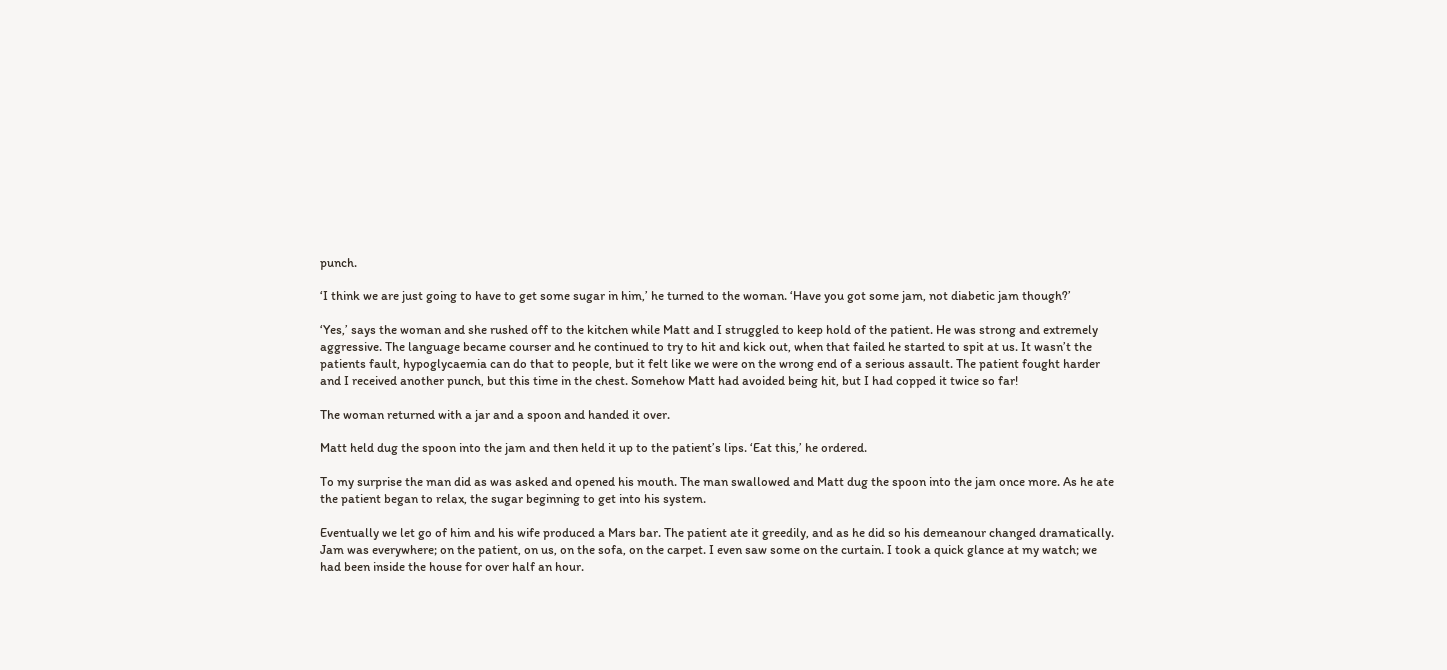punch.

‘I think we are just going to have to get some sugar in him,’ he turned to the woman. ‘Have you got some jam, not diabetic jam though?’

‘Yes,’ says the woman and she rushed off to the kitchen while Matt and I struggled to keep hold of the patient. He was strong and extremely aggressive. The language became courser and he continued to try to hit and kick out, when that failed he started to spit at us. It wasn’t the patients fault, hypoglycaemia can do that to people, but it felt like we were on the wrong end of a serious assault. The patient fought harder and I received another punch, but this time in the chest. Somehow Matt had avoided being hit, but I had copped it twice so far!

The woman returned with a jar and a spoon and handed it over.

Matt held dug the spoon into the jam and then held it up to the patient’s lips. ‘Eat this,’ he ordered.

To my surprise the man did as was asked and opened his mouth. The man swallowed and Matt dug the spoon into the jam once more. As he ate the patient began to relax, the sugar beginning to get into his system.

Eventually we let go of him and his wife produced a Mars bar. The patient ate it greedily, and as he did so his demeanour changed dramatically. Jam was everywhere; on the patient, on us, on the sofa, on the carpet. I even saw some on the curtain. I took a quick glance at my watch; we had been inside the house for over half an hour.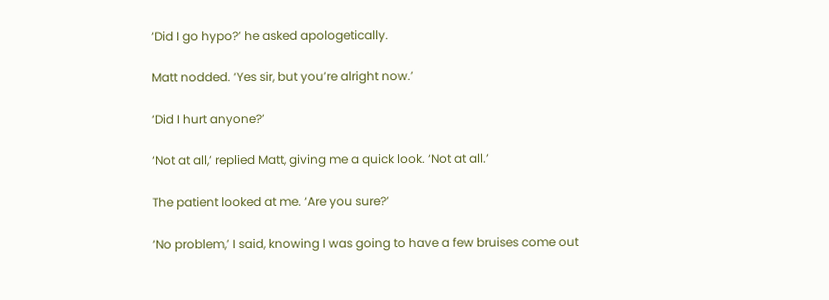‘Did I go hypo?’ he asked apologetically.

Matt nodded. ‘Yes sir, but you’re alright now.’

‘Did I hurt anyone?’

‘Not at all,’ replied Matt, giving me a quick look. ‘Not at all.’

The patient looked at me. ‘Are you sure?’

‘No problem,’ I said, knowing I was going to have a few bruises come out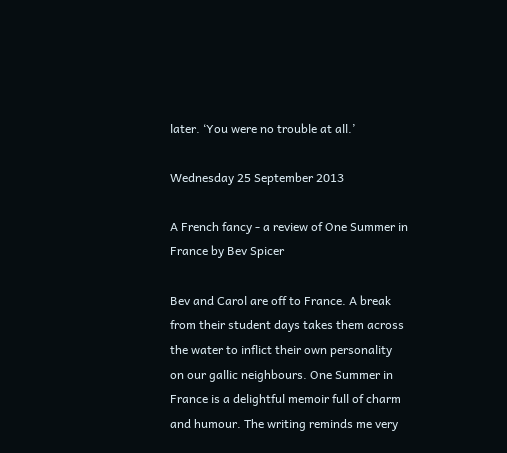later. ‘You were no trouble at all.’

Wednesday 25 September 2013

A French fancy - a review of One Summer in France by Bev Spicer

Bev and Carol are off to France. A break from their student days takes them across the water to inflict their own personality on our gallic neighbours. One Summer in France is a delightful memoir full of charm and humour. The writing reminds me very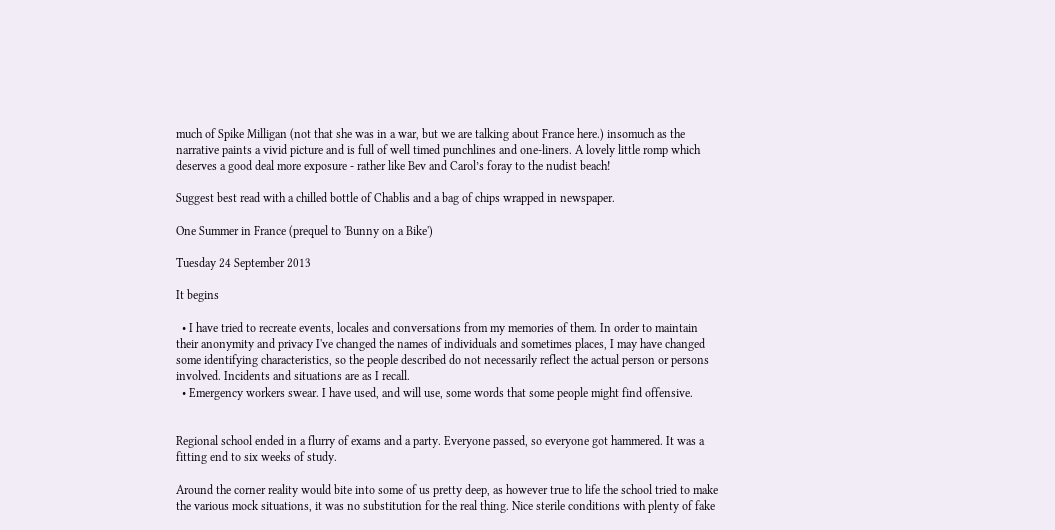much of Spike Milligan (not that she was in a war, but we are talking about France here.) insomuch as the narrative paints a vivid picture and is full of well timed punchlines and one-liners. A lovely little romp which deserves a good deal more exposure - rather like Bev and Carol’s foray to the nudist beach!

Suggest best read with a chilled bottle of Chablis and a bag of chips wrapped in newspaper.

One Summer in France (prequel to 'Bunny on a Bike')

Tuesday 24 September 2013

It begins

  • I have tried to recreate events, locales and conversations from my memories of them. In order to maintain their anonymity and privacy I've changed the names of individuals and sometimes places, I may have changed some identifying characteristics, so the people described do not necessarily reflect the actual person or persons involved. Incidents and situations are as I recall.
  • Emergency workers swear. I have used, and will use, some words that some people might find offensive.


Regional school ended in a flurry of exams and a party. Everyone passed, so everyone got hammered. It was a fitting end to six weeks of study.

Around the corner reality would bite into some of us pretty deep, as however true to life the school tried to make the various mock situations, it was no substitution for the real thing. Nice sterile conditions with plenty of fake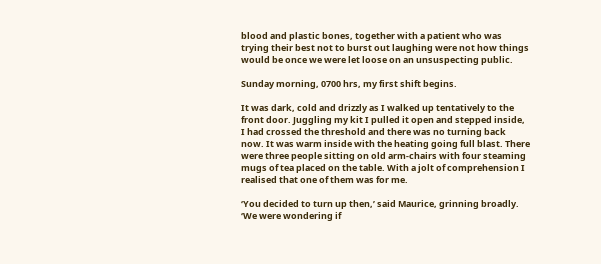blood and plastic bones, together with a patient who was trying their best not to burst out laughing were not how things would be once we were let loose on an unsuspecting public.

Sunday morning, 0700 hrs, my first shift begins.

It was dark, cold and drizzly as I walked up tentatively to the front door. Juggling my kit I pulled it open and stepped inside, I had crossed the threshold and there was no turning back now. It was warm inside with the heating going full blast. There were three people sitting on old arm-chairs with four steaming mugs of tea placed on the table. With a jolt of comprehension I realised that one of them was for me.

‘You decided to turn up then,’ said Maurice, grinning broadly. ‘We were wondering if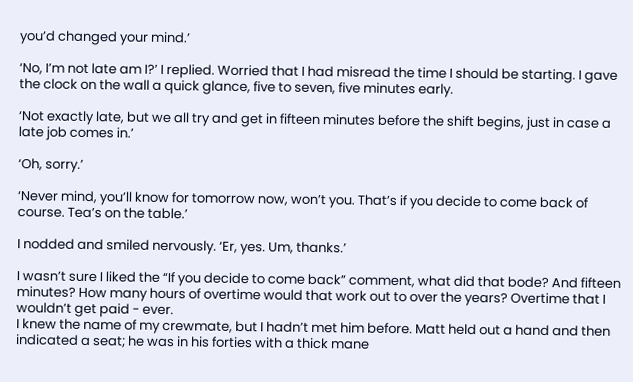you’d changed your mind.’

‘No, I’m not late am I?’ I replied. Worried that I had misread the time I should be starting. I gave the clock on the wall a quick glance, five to seven, five minutes early.

‘Not exactly late, but we all try and get in fifteen minutes before the shift begins, just in case a late job comes in.’

‘Oh, sorry.’

‘Never mind, you’ll know for tomorrow now, won’t you. That’s if you decide to come back of course. Tea’s on the table.’

I nodded and smiled nervously. ‘Er, yes. Um, thanks.’

I wasn’t sure I liked the “If you decide to come back” comment, what did that bode? And fifteen minutes? How many hours of overtime would that work out to over the years? Overtime that I wouldn’t get paid - ever.
I knew the name of my crewmate, but I hadn’t met him before. Matt held out a hand and then indicated a seat; he was in his forties with a thick mane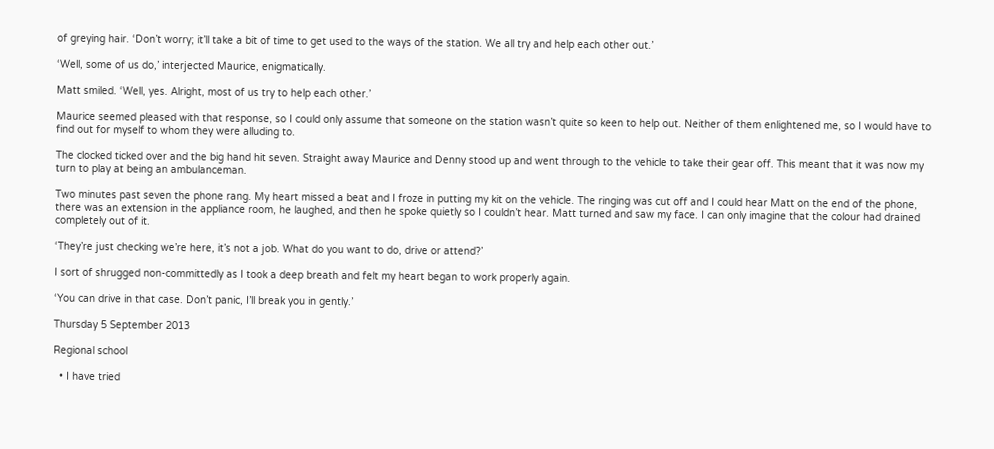of greying hair. ‘Don’t worry; it’ll take a bit of time to get used to the ways of the station. We all try and help each other out.’

‘Well, some of us do,’ interjected Maurice, enigmatically.

Matt smiled. ‘Well, yes. Alright, most of us try to help each other.’

Maurice seemed pleased with that response, so I could only assume that someone on the station wasn’t quite so keen to help out. Neither of them enlightened me, so I would have to find out for myself to whom they were alluding to.

The clocked ticked over and the big hand hit seven. Straight away Maurice and Denny stood up and went through to the vehicle to take their gear off. This meant that it was now my turn to play at being an ambulanceman.

Two minutes past seven the phone rang. My heart missed a beat and I froze in putting my kit on the vehicle. The ringing was cut off and I could hear Matt on the end of the phone, there was an extension in the appliance room, he laughed, and then he spoke quietly so I couldn’t hear. Matt turned and saw my face. I can only imagine that the colour had drained completely out of it.

‘They’re just checking we’re here, it’s not a job. What do you want to do, drive or attend?’

I sort of shrugged non-committedly as I took a deep breath and felt my heart began to work properly again.

‘You can drive in that case. Don’t panic, I’ll break you in gently.’

Thursday 5 September 2013

Regional school

  • I have tried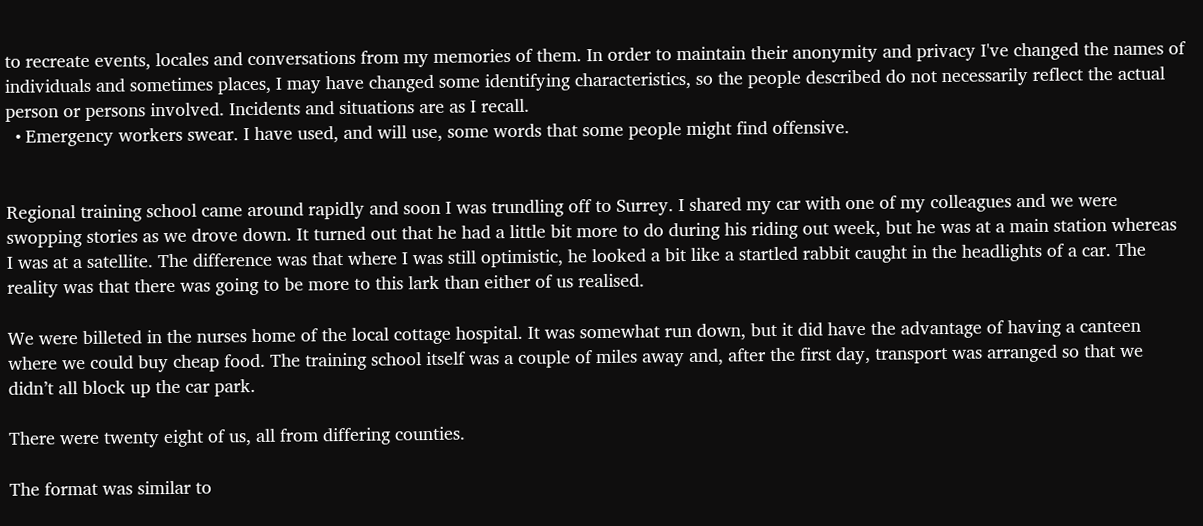to recreate events, locales and conversations from my memories of them. In order to maintain their anonymity and privacy I've changed the names of individuals and sometimes places, I may have changed some identifying characteristics, so the people described do not necessarily reflect the actual person or persons involved. Incidents and situations are as I recall.
  • Emergency workers swear. I have used, and will use, some words that some people might find offensive.


Regional training school came around rapidly and soon I was trundling off to Surrey. I shared my car with one of my colleagues and we were swopping stories as we drove down. It turned out that he had a little bit more to do during his riding out week, but he was at a main station whereas I was at a satellite. The difference was that where I was still optimistic, he looked a bit like a startled rabbit caught in the headlights of a car. The reality was that there was going to be more to this lark than either of us realised.

We were billeted in the nurses home of the local cottage hospital. It was somewhat run down, but it did have the advantage of having a canteen where we could buy cheap food. The training school itself was a couple of miles away and, after the first day, transport was arranged so that we didn’t all block up the car park.

There were twenty eight of us, all from differing counties.

The format was similar to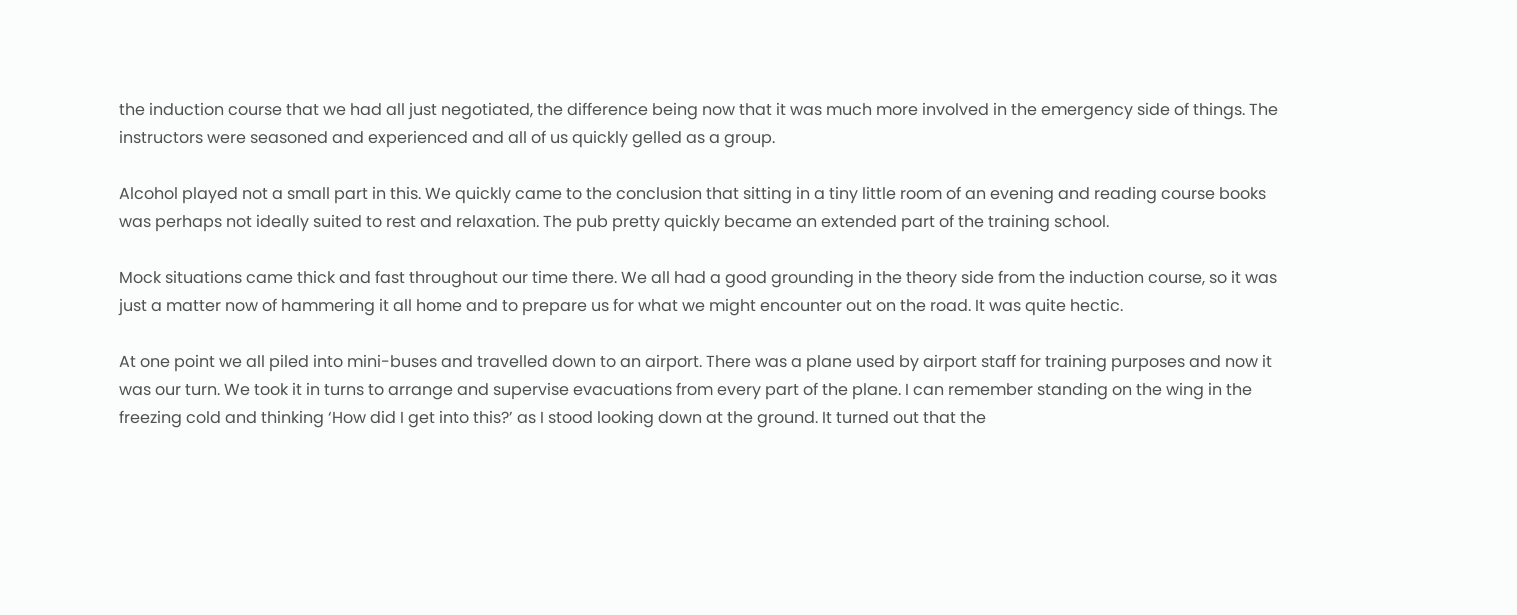the induction course that we had all just negotiated, the difference being now that it was much more involved in the emergency side of things. The instructors were seasoned and experienced and all of us quickly gelled as a group.

Alcohol played not a small part in this. We quickly came to the conclusion that sitting in a tiny little room of an evening and reading course books was perhaps not ideally suited to rest and relaxation. The pub pretty quickly became an extended part of the training school.

Mock situations came thick and fast throughout our time there. We all had a good grounding in the theory side from the induction course, so it was just a matter now of hammering it all home and to prepare us for what we might encounter out on the road. It was quite hectic.

At one point we all piled into mini-buses and travelled down to an airport. There was a plane used by airport staff for training purposes and now it was our turn. We took it in turns to arrange and supervise evacuations from every part of the plane. I can remember standing on the wing in the freezing cold and thinking ‘How did I get into this?’ as I stood looking down at the ground. It turned out that the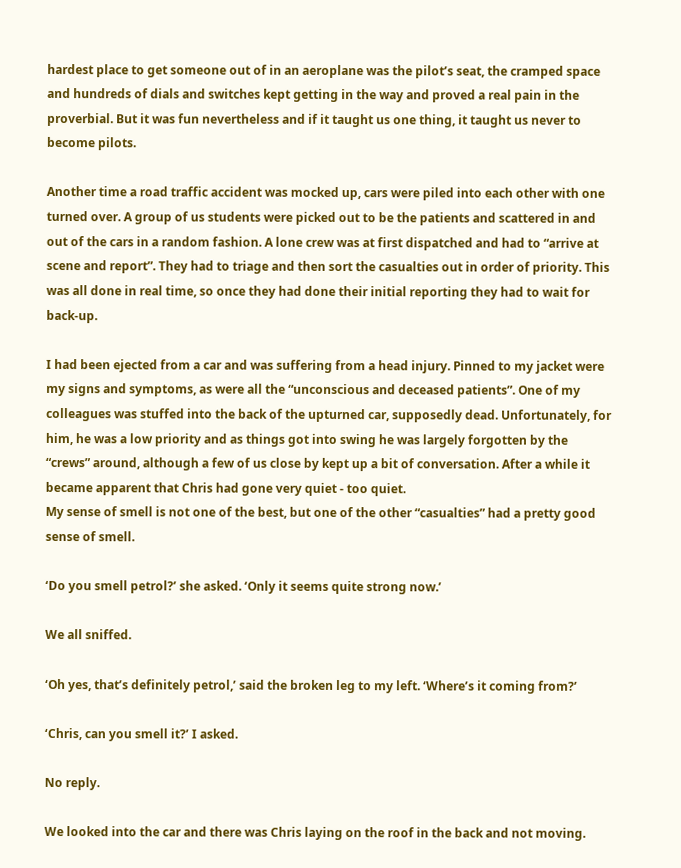hardest place to get someone out of in an aeroplane was the pilot’s seat, the cramped space and hundreds of dials and switches kept getting in the way and proved a real pain in the proverbial. But it was fun nevertheless and if it taught us one thing, it taught us never to become pilots.

Another time a road traffic accident was mocked up, cars were piled into each other with one turned over. A group of us students were picked out to be the patients and scattered in and out of the cars in a random fashion. A lone crew was at first dispatched and had to “arrive at scene and report”. They had to triage and then sort the casualties out in order of priority. This was all done in real time, so once they had done their initial reporting they had to wait for back-up.

I had been ejected from a car and was suffering from a head injury. Pinned to my jacket were my signs and symptoms, as were all the “unconscious and deceased patients”. One of my colleagues was stuffed into the back of the upturned car, supposedly dead. Unfortunately, for him, he was a low priority and as things got into swing he was largely forgotten by the “crews” around, although a few of us close by kept up a bit of conversation. After a while it became apparent that Chris had gone very quiet - too quiet.
My sense of smell is not one of the best, but one of the other “casualties” had a pretty good sense of smell.

‘Do you smell petrol?’ she asked. ‘Only it seems quite strong now.’

We all sniffed.

‘Oh yes, that’s definitely petrol,’ said the broken leg to my left. ‘Where’s it coming from?’

‘Chris, can you smell it?’ I asked.

No reply.

We looked into the car and there was Chris laying on the roof in the back and not moving.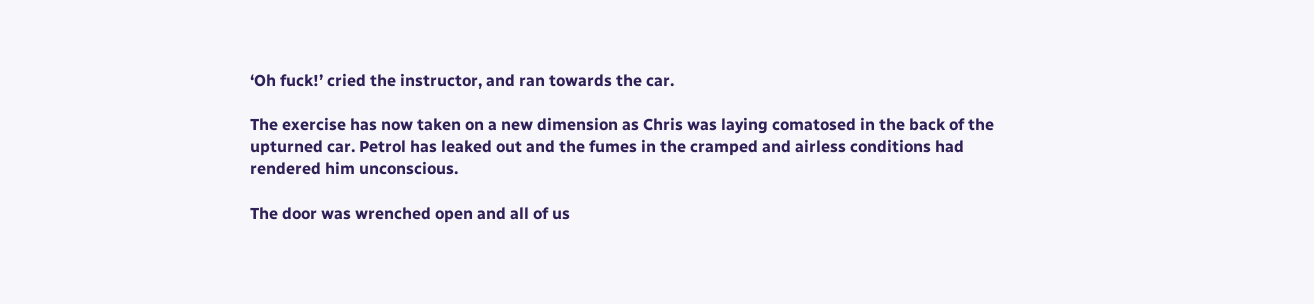‘Oh fuck!’ cried the instructor, and ran towards the car.

The exercise has now taken on a new dimension as Chris was laying comatosed in the back of the upturned car. Petrol has leaked out and the fumes in the cramped and airless conditions had rendered him unconscious.

The door was wrenched open and all of us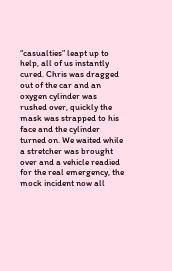“casualties” leapt up to help, all of us instantly cured. Chris was dragged out of the car and an oxygen cylinder was rushed over, quickly the mask was strapped to his face and the cylinder turned on. We waited while a stretcher was brought over and a vehicle readied for the real emergency, the mock incident now all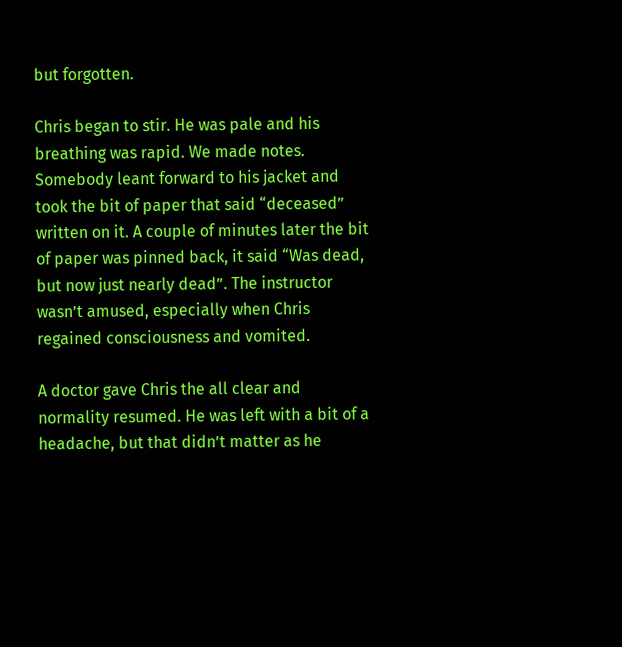but forgotten.

Chris began to stir. He was pale and his breathing was rapid. We made notes. Somebody leant forward to his jacket and took the bit of paper that said “deceased” written on it. A couple of minutes later the bit of paper was pinned back, it said “Was dead, but now just nearly dead”. The instructor wasn’t amused, especially when Chris regained consciousness and vomited.

A doctor gave Chris the all clear and normality resumed. He was left with a bit of a headache, but that didn’t matter as he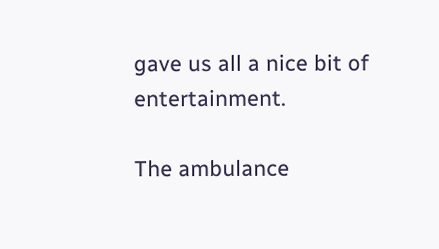gave us all a nice bit of entertainment.

The ambulance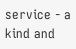service - a kind and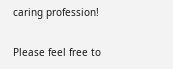caring profession!

Please feel free to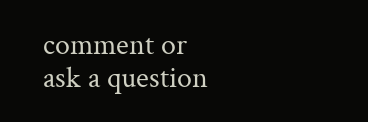comment or ask a question